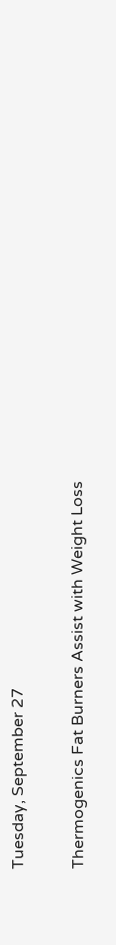Tuesday, September 27

Thermogenics Fat Burners Assist with Weight Loss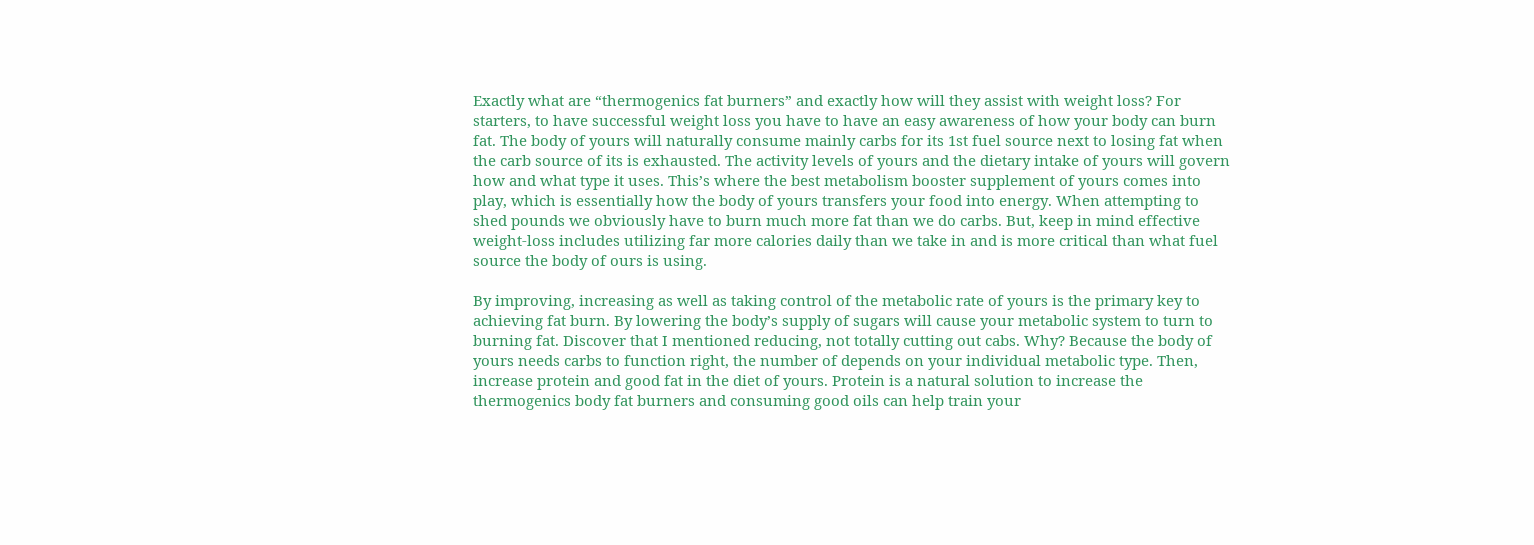Exactly what are “thermogenics fat burners” and exactly how will they assist with weight loss? For starters, to have successful weight loss you have to have an easy awareness of how your body can burn fat. The body of yours will naturally consume mainly carbs for its 1st fuel source next to losing fat when the carb source of its is exhausted. The activity levels of yours and the dietary intake of yours will govern how and what type it uses. This’s where the best metabolism booster supplement of yours comes into play, which is essentially how the body of yours transfers your food into energy. When attempting to shed pounds we obviously have to burn much more fat than we do carbs. But, keep in mind effective weight-loss includes utilizing far more calories daily than we take in and is more critical than what fuel source the body of ours is using.

By improving, increasing as well as taking control of the metabolic rate of yours is the primary key to achieving fat burn. By lowering the body’s supply of sugars will cause your metabolic system to turn to burning fat. Discover that I mentioned reducing, not totally cutting out cabs. Why? Because the body of yours needs carbs to function right, the number of depends on your individual metabolic type. Then, increase protein and good fat in the diet of yours. Protein is a natural solution to increase the thermogenics body fat burners and consuming good oils can help train your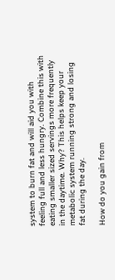system to burn fat and will aid you with feeling full and less hungry. Combine this with eating smaller sized servings more frequently in the daytime. Why? This helps keep your metabolic system running strong and losing fat during the day.

How do you gain from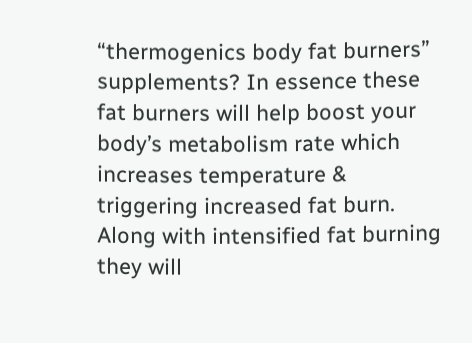“thermogenics body fat burners” supplements? In essence these fat burners will help boost your body’s metabolism rate which increases temperature & triggering increased fat burn. Along with intensified fat burning they will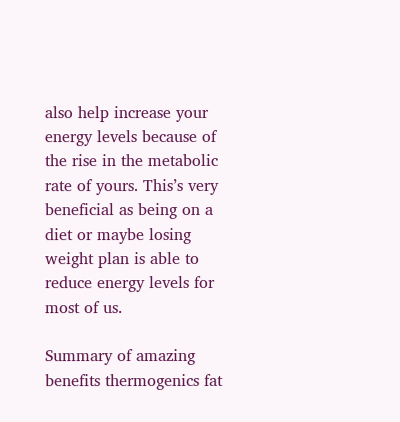also help increase your energy levels because of the rise in the metabolic rate of yours. This’s very beneficial as being on a diet or maybe losing weight plan is able to reduce energy levels for most of us.

Summary of amazing benefits thermogenics fat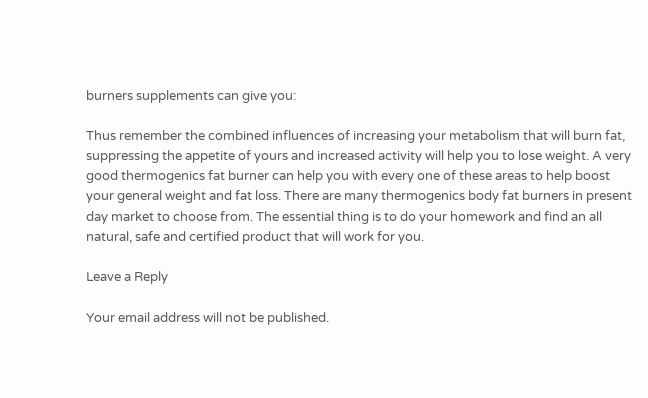burners supplements can give you:

Thus remember the combined influences of increasing your metabolism that will burn fat, suppressing the appetite of yours and increased activity will help you to lose weight. A very good thermogenics fat burner can help you with every one of these areas to help boost your general weight and fat loss. There are many thermogenics body fat burners in present day market to choose from. The essential thing is to do your homework and find an all natural, safe and certified product that will work for you.

Leave a Reply

Your email address will not be published.